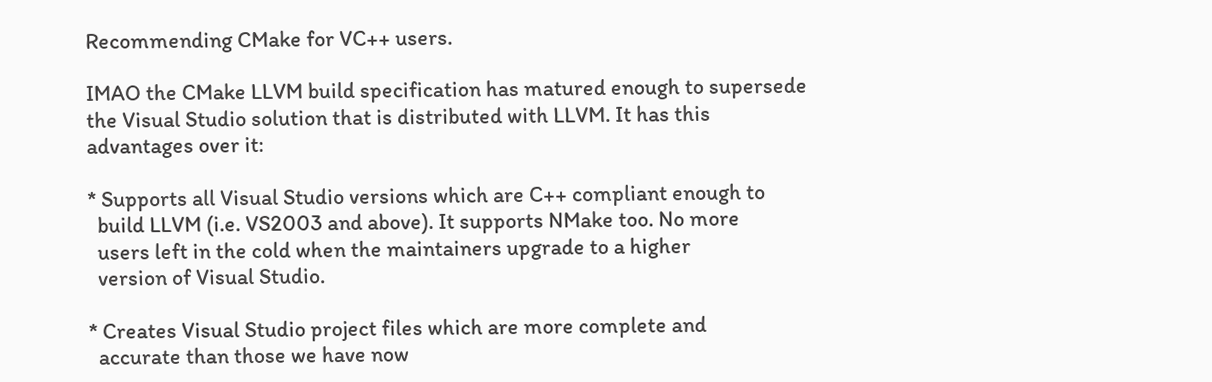Recommending CMake for VC++ users.

IMAO the CMake LLVM build specification has matured enough to supersede
the Visual Studio solution that is distributed with LLVM. It has this
advantages over it:

* Supports all Visual Studio versions which are C++ compliant enough to
  build LLVM (i.e. VS2003 and above). It supports NMake too. No more
  users left in the cold when the maintainers upgrade to a higher
  version of Visual Studio.

* Creates Visual Studio project files which are more complete and
  accurate than those we have now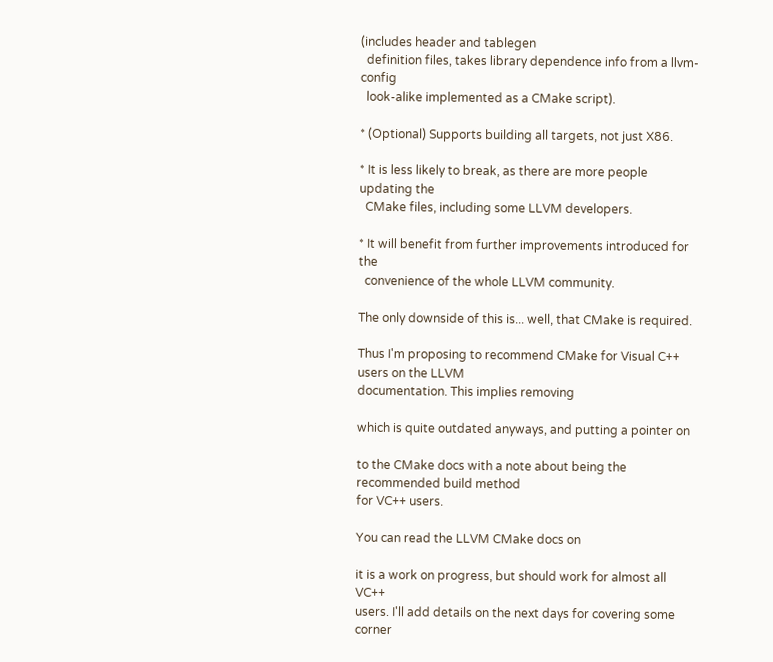(includes header and tablegen
  definition files, takes library dependence info from a llvm-config
  look-alike implemented as a CMake script).

* (Optional) Supports building all targets, not just X86.

* It is less likely to break, as there are more people updating the
  CMake files, including some LLVM developers.

* It will benefit from further improvements introduced for the
  convenience of the whole LLVM community.

The only downside of this is... well, that CMake is required.

Thus I'm proposing to recommend CMake for Visual C++ users on the LLVM
documentation. This implies removing

which is quite outdated anyways, and putting a pointer on

to the CMake docs with a note about being the recommended build method
for VC++ users.

You can read the LLVM CMake docs on

it is a work on progress, but should work for almost all VC++
users. I'll add details on the next days for covering some corner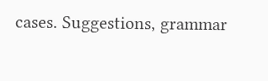cases. Suggestions, grammar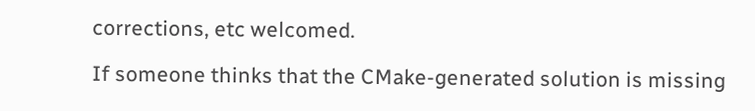corrections, etc welcomed.

If someone thinks that the CMake-generated solution is missing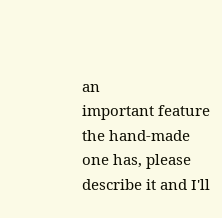an
important feature the hand-made one has, please describe it and I'll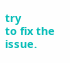try
to fix the issue.